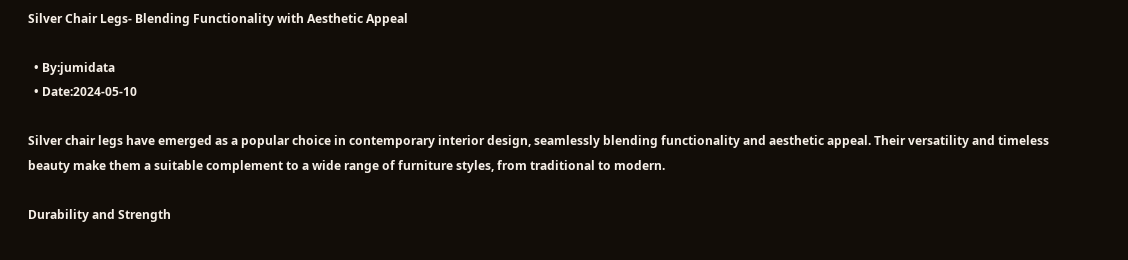Silver Chair Legs- Blending Functionality with Aesthetic Appeal

  • By:jumidata
  • Date:2024-05-10

Silver chair legs have emerged as a popular choice in contemporary interior design, seamlessly blending functionality and aesthetic appeal. Their versatility and timeless beauty make them a suitable complement to a wide range of furniture styles, from traditional to modern.

Durability and Strength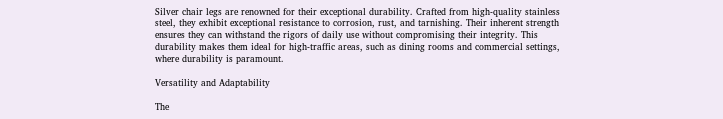Silver chair legs are renowned for their exceptional durability. Crafted from high-quality stainless steel, they exhibit exceptional resistance to corrosion, rust, and tarnishing. Their inherent strength ensures they can withstand the rigors of daily use without compromising their integrity. This durability makes them ideal for high-traffic areas, such as dining rooms and commercial settings, where durability is paramount.

Versatility and Adaptability

The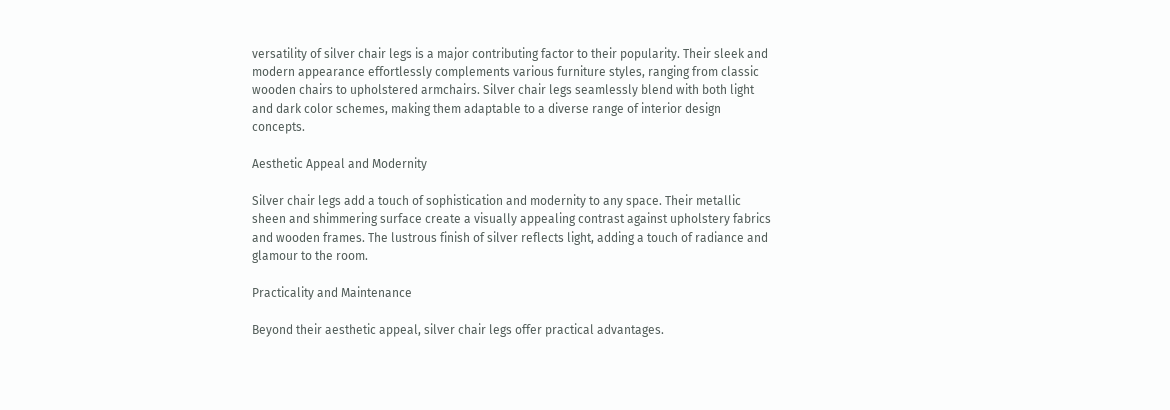versatility of silver chair legs is a major contributing factor to their popularity. Their sleek and modern appearance effortlessly complements various furniture styles, ranging from classic wooden chairs to upholstered armchairs. Silver chair legs seamlessly blend with both light and dark color schemes, making them adaptable to a diverse range of interior design concepts.

Aesthetic Appeal and Modernity

Silver chair legs add a touch of sophistication and modernity to any space. Their metallic sheen and shimmering surface create a visually appealing contrast against upholstery fabrics and wooden frames. The lustrous finish of silver reflects light, adding a touch of radiance and glamour to the room.

Practicality and Maintenance

Beyond their aesthetic appeal, silver chair legs offer practical advantages.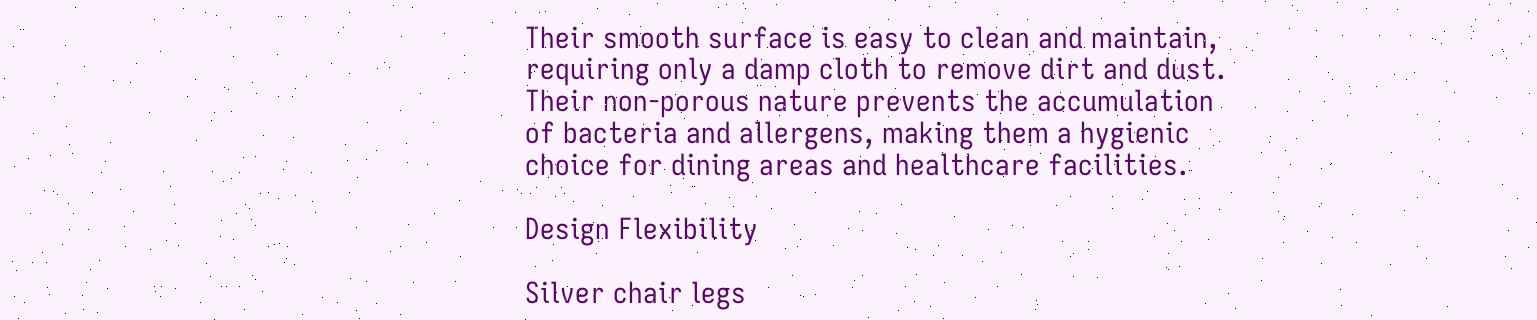Their smooth surface is easy to clean and maintain, requiring only a damp cloth to remove dirt and dust. Their non-porous nature prevents the accumulation of bacteria and allergens, making them a hygienic choice for dining areas and healthcare facilities.

Design Flexibility

Silver chair legs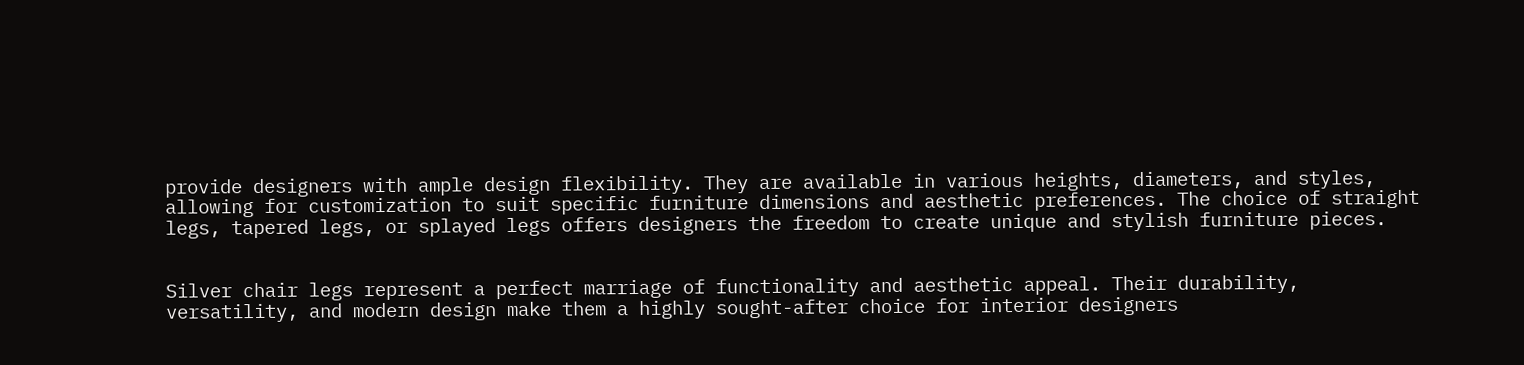provide designers with ample design flexibility. They are available in various heights, diameters, and styles, allowing for customization to suit specific furniture dimensions and aesthetic preferences. The choice of straight legs, tapered legs, or splayed legs offers designers the freedom to create unique and stylish furniture pieces.


Silver chair legs represent a perfect marriage of functionality and aesthetic appeal. Their durability, versatility, and modern design make them a highly sought-after choice for interior designers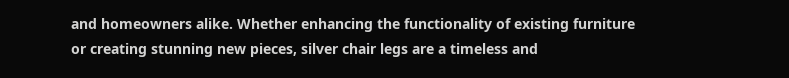and homeowners alike. Whether enhancing the functionality of existing furniture or creating stunning new pieces, silver chair legs are a timeless and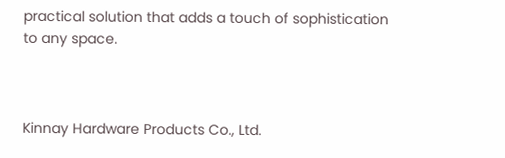practical solution that adds a touch of sophistication to any space.



Kinnay Hardware Products Co., Ltd.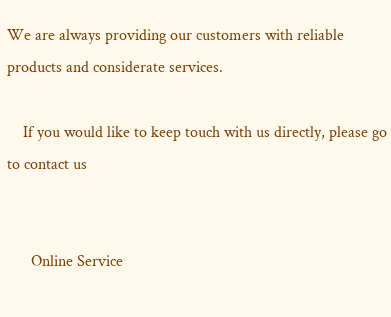We are always providing our customers with reliable products and considerate services.

    If you would like to keep touch with us directly, please go to contact us


      Online Service